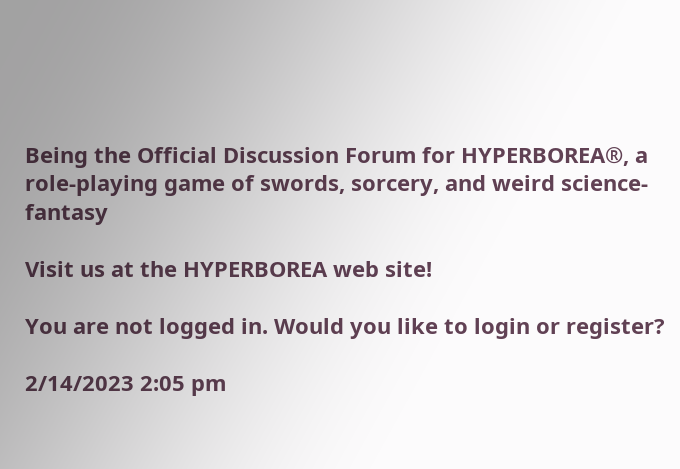Being the Official Discussion Forum for HYPERBOREA®, a role-playing game of swords, sorcery, and weird science-fantasy

Visit us at the HYPERBOREA web site!

You are not logged in. Would you like to login or register?

2/14/2023 2:05 pm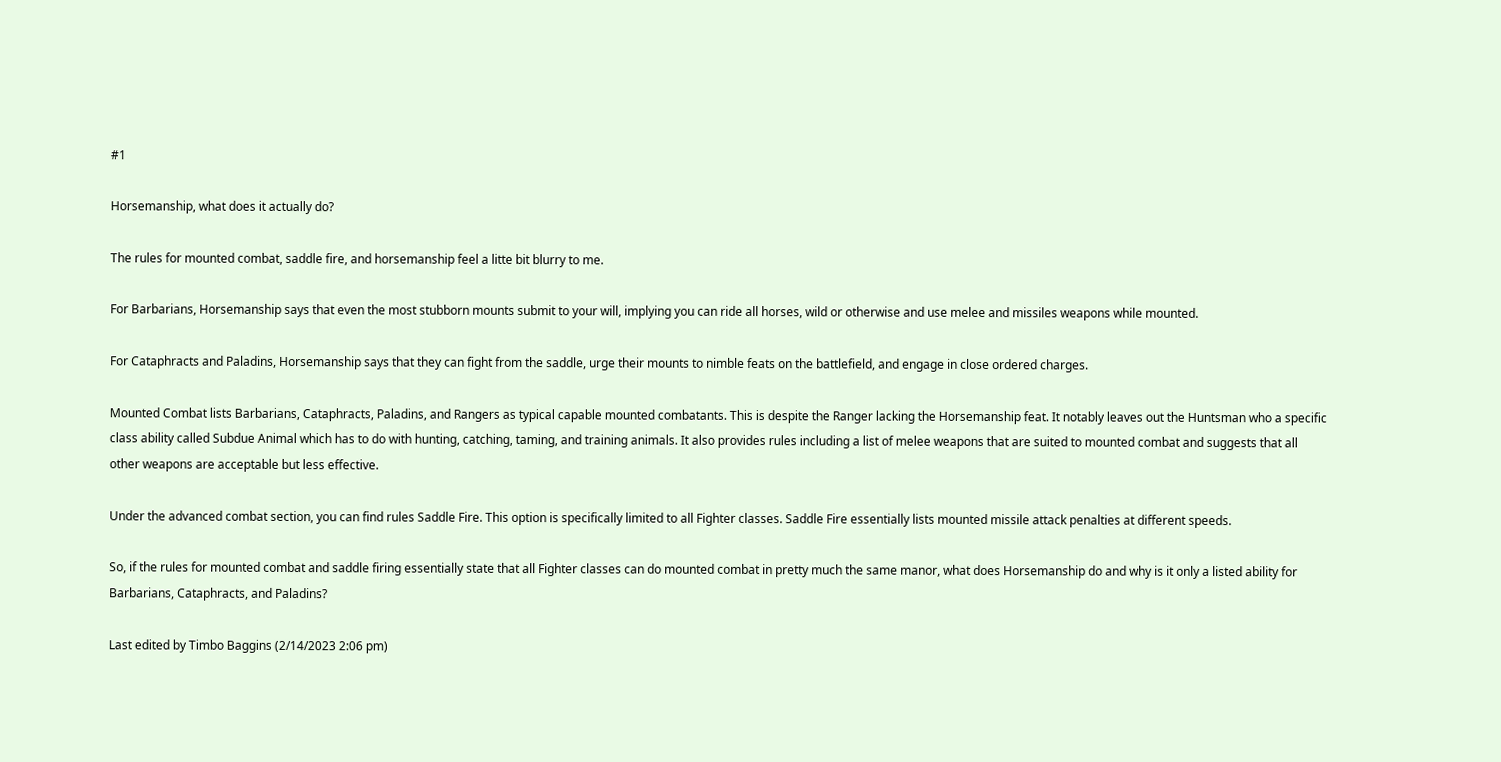#1

Horsemanship, what does it actually do?

The rules for mounted combat, saddle fire, and horsemanship feel a litte bit blurry to me.

For Barbarians, Horsemanship says that even the most stubborn mounts submit to your will, implying you can ride all horses, wild or otherwise and use melee and missiles weapons while mounted.

For Cataphracts and Paladins, Horsemanship says that they can fight from the saddle, urge their mounts to nimble feats on the battlefield, and engage in close ordered charges.

Mounted Combat lists Barbarians, Cataphracts, Paladins, and Rangers as typical capable mounted combatants. This is despite the Ranger lacking the Horsemanship feat. It notably leaves out the Huntsman who a specific class ability called Subdue Animal which has to do with hunting, catching, taming, and training animals. It also provides rules including a list of melee weapons that are suited to mounted combat and suggests that all other weapons are acceptable but less effective.

Under the advanced combat section, you can find rules Saddle Fire. This option is specifically limited to all Fighter classes. Saddle Fire essentially lists mounted missile attack penalties at different speeds.

So, if the rules for mounted combat and saddle firing essentially state that all Fighter classes can do mounted combat in pretty much the same manor, what does Horsemanship do and why is it only a listed ability for Barbarians, Cataphracts, and Paladins?

Last edited by Timbo Baggins (2/14/2023 2:06 pm)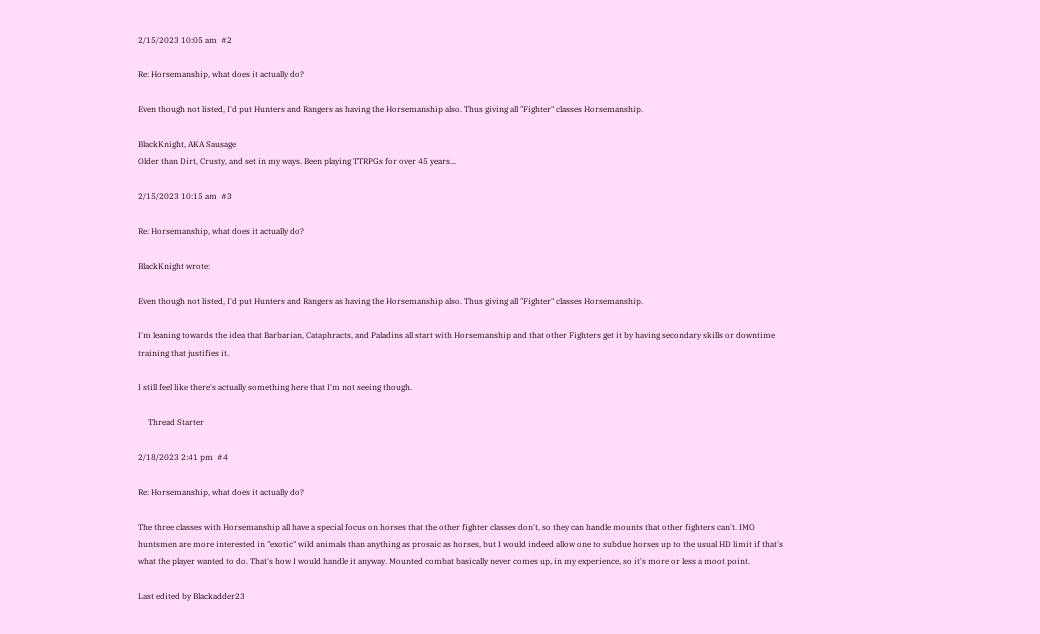2/15/2023 10:05 am  #2

Re: Horsemanship, what does it actually do?

Even though not listed, I'd put Hunters and Rangers as having the Horsemanship also. Thus giving all "Fighter" classes Horsemanship.

BlackKnight, AKA Sausage
Older than Dirt, Crusty, and set in my ways. Been playing TTRPGs for over 45 years...

2/15/2023 10:15 am  #3

Re: Horsemanship, what does it actually do?

BlackKnight wrote:

Even though not listed, I'd put Hunters and Rangers as having the Horsemanship also. Thus giving all "Fighter" classes Horsemanship.

I'm leaning towards the idea that Barbarian, Cataphracts, and Paladins all start with Horsemanship and that other Fighters get it by having secondary skills or downtime training that justifies it.

I still feel like there's actually something here that I'm not seeing though.

     Thread Starter

2/18/2023 2:41 pm  #4

Re: Horsemanship, what does it actually do?

The three classes with Horsemanship all have a special focus on horses that the other fighter classes don't, so they can handle mounts that other fighters can't. IMO huntsmen are more interested in "exotic" wild animals than anything as prosaic as horses, but I would indeed allow one to subdue horses up to the usual HD limit if that's what the player wanted to do. That's how I would handle it anyway. Mounted combat basically never comes up, in my experience, so it's more or less a moot point.

Last edited by Blackadder23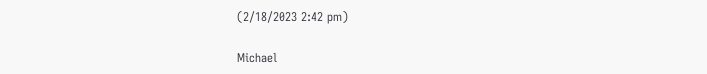(2/18/2023 2:42 pm)

Michael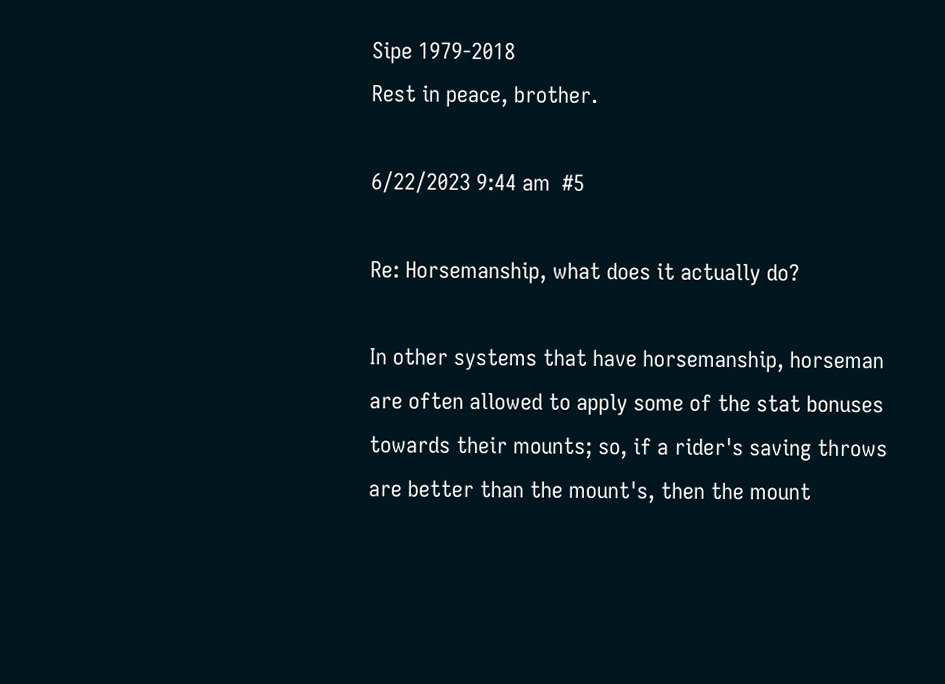Sipe 1979-2018
Rest in peace, brother.

6/22/2023 9:44 am  #5

Re: Horsemanship, what does it actually do?

In other systems that have horsemanship, horseman are often allowed to apply some of the stat bonuses towards their mounts; so, if a rider's saving throws are better than the mount's, then the mount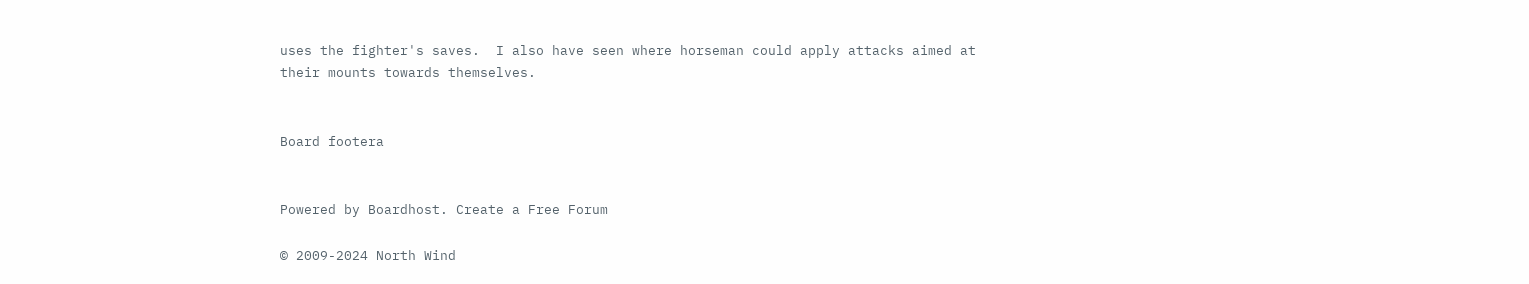uses the fighter's saves.  I also have seen where horseman could apply attacks aimed at their mounts towards themselves.


Board footera


Powered by Boardhost. Create a Free Forum

© 2009-2024 North Wind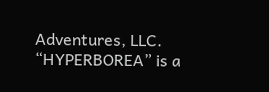Adventures, LLC. “HYPERBOREA” is a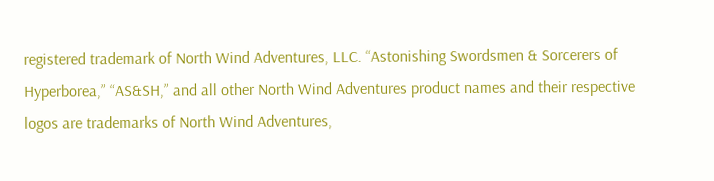registered trademark of North Wind Adventures, LLC. “Astonishing Swordsmen & Sorcerers of Hyperborea,” “AS&SH,” and all other North Wind Adventures product names and their respective logos are trademarks of North Wind Adventures,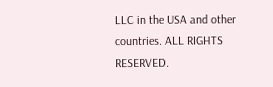LLC in the USA and other countries. ALL RIGHTS RESERVED.